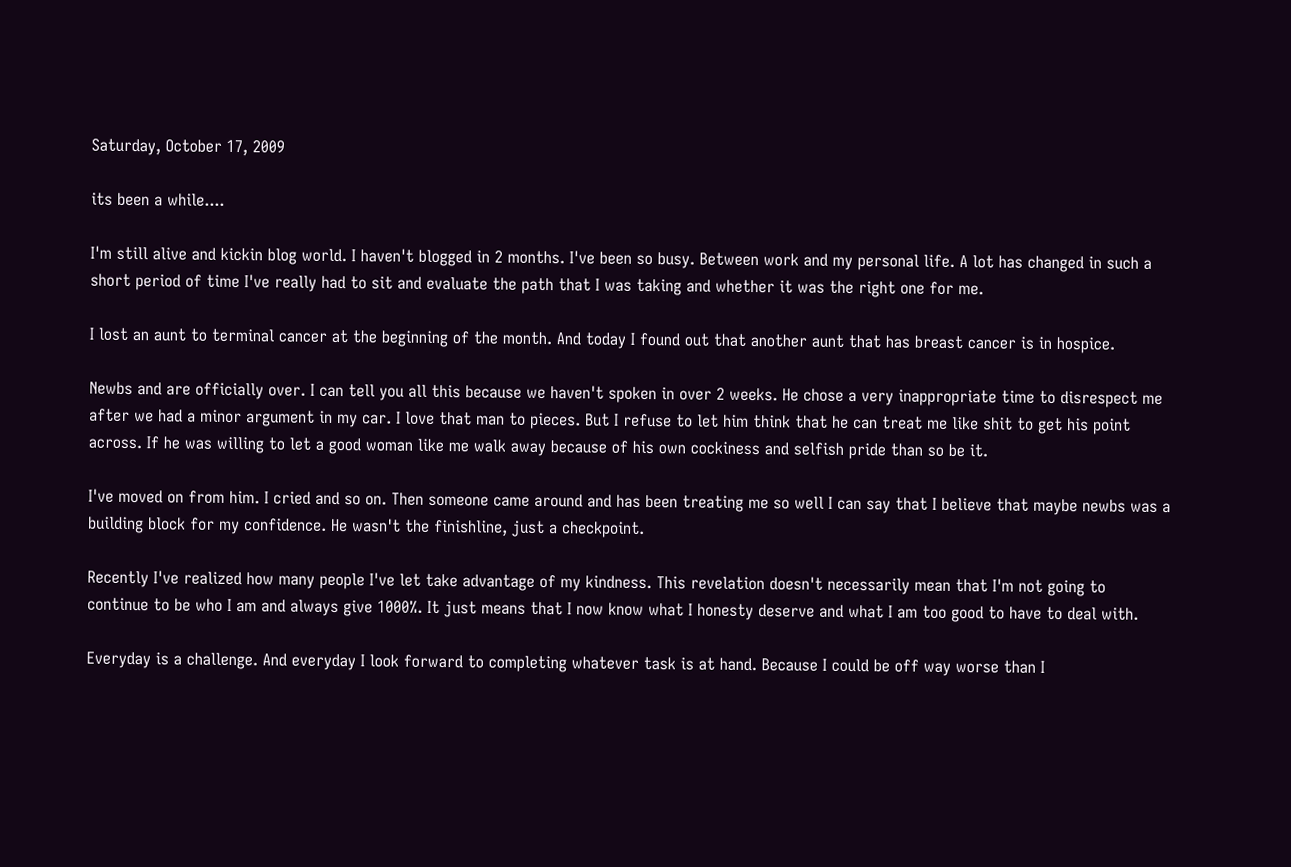Saturday, October 17, 2009

its been a while....

I'm still alive and kickin blog world. I haven't blogged in 2 months. I've been so busy. Between work and my personal life. A lot has changed in such a short period of time I've really had to sit and evaluate the path that I was taking and whether it was the right one for me.

I lost an aunt to terminal cancer at the beginning of the month. And today I found out that another aunt that has breast cancer is in hospice.

Newbs and are officially over. I can tell you all this because we haven't spoken in over 2 weeks. He chose a very inappropriate time to disrespect me after we had a minor argument in my car. I love that man to pieces. But I refuse to let him think that he can treat me like shit to get his point across. If he was willing to let a good woman like me walk away because of his own cockiness and selfish pride than so be it.

I've moved on from him. I cried and so on. Then someone came around and has been treating me so well I can say that I believe that maybe newbs was a building block for my confidence. He wasn't the finishline, just a checkpoint.

Recently I've realized how many people I've let take advantage of my kindness. This revelation doesn't necessarily mean that I'm not going to continue to be who I am and always give 1000%. It just means that I now know what I honesty deserve and what I am too good to have to deal with.

Everyday is a challenge. And everyday I look forward to completing whatever task is at hand. Because I could be off way worse than I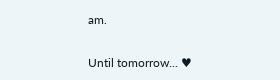am.

Until tomorrow... ♥